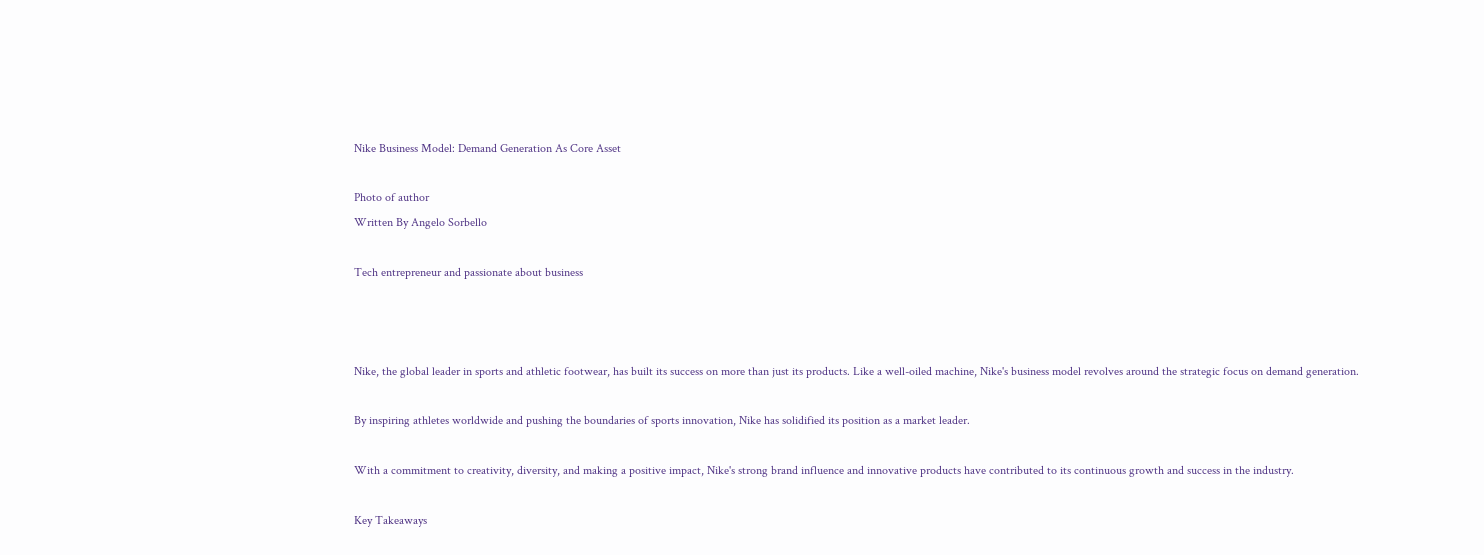Nike Business Model: Demand Generation As Core Asset

Photo of author
Written By Angelo Sorbello

Tech entrepreneur and passionate about business



Nike, the global leader in sports and athletic footwear, has built its success on more than just its products. Like a well-oiled machine, Nike's business model revolves around the strategic focus on demand generation.

By inspiring athletes worldwide and pushing the boundaries of sports innovation, Nike has solidified its position as a market leader.

With a commitment to creativity, diversity, and making a positive impact, Nike's strong brand influence and innovative products have contributed to its continuous growth and success in the industry.

Key Takeaways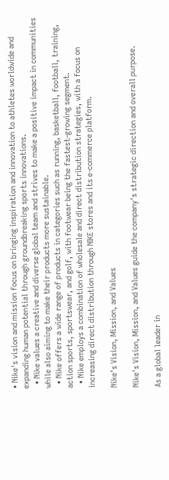• Nike's vision and mission focus on bringing inspiration and innovation to athletes worldwide and expanding human potential through groundbreaking sports innovations.
  • Nike values a creative and diverse global team and strives to make a positive impact in communities while also aiming to make their products more sustainable.
  • Nike offers a wide range of products in categories such as running, basketball, football, training, action sports, sportswear, and golf, with footwear being the fastest-growing segment.
  • Nike employs a combination of wholesale and direct distribution strategies, with a focus on increasing direct distribution through NIKE stores and its e-commerce platform.

Nike's Vision, Mission, and Values

Nike's Vision, Mission, and Values guide the company's strategic direction and overall purpose.

As a global leader in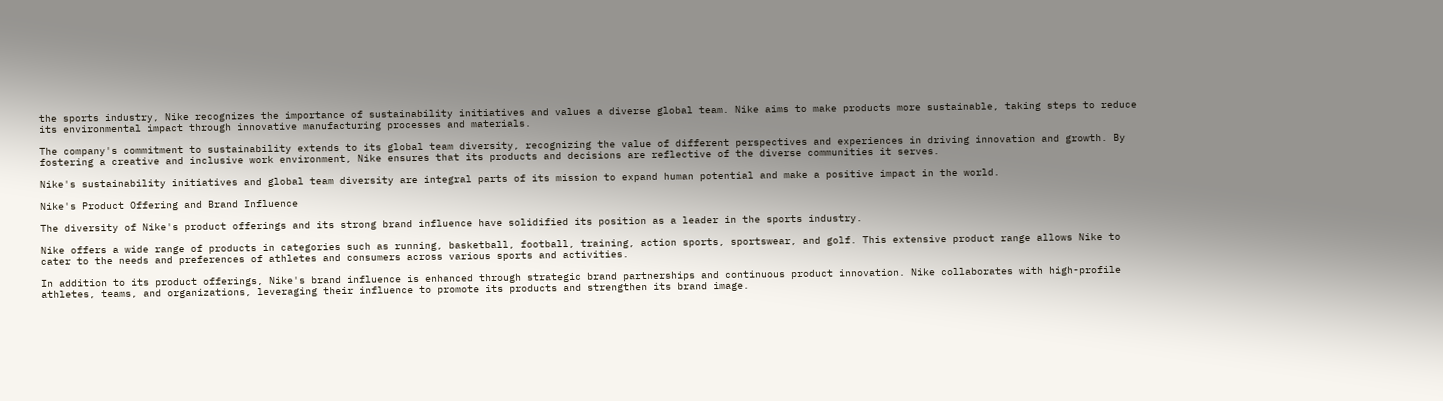the sports industry, Nike recognizes the importance of sustainability initiatives and values a diverse global team. Nike aims to make products more sustainable, taking steps to reduce its environmental impact through innovative manufacturing processes and materials.

The company's commitment to sustainability extends to its global team diversity, recognizing the value of different perspectives and experiences in driving innovation and growth. By fostering a creative and inclusive work environment, Nike ensures that its products and decisions are reflective of the diverse communities it serves.

Nike's sustainability initiatives and global team diversity are integral parts of its mission to expand human potential and make a positive impact in the world.

Nike's Product Offering and Brand Influence

The diversity of Nike's product offerings and its strong brand influence have solidified its position as a leader in the sports industry.

Nike offers a wide range of products in categories such as running, basketball, football, training, action sports, sportswear, and golf. This extensive product range allows Nike to cater to the needs and preferences of athletes and consumers across various sports and activities.

In addition to its product offerings, Nike's brand influence is enhanced through strategic brand partnerships and continuous product innovation. Nike collaborates with high-profile athletes, teams, and organizations, leveraging their influence to promote its products and strengthen its brand image.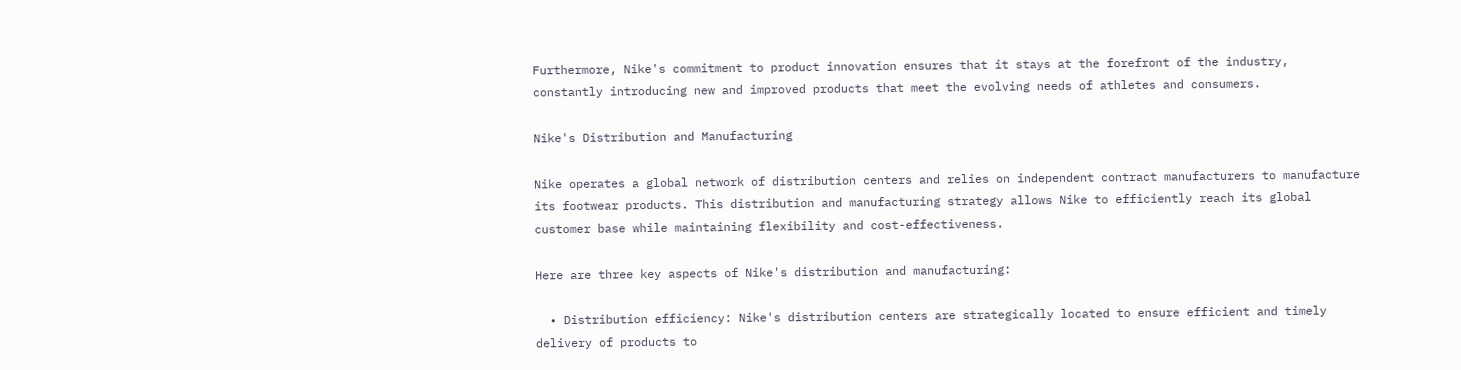Furthermore, Nike's commitment to product innovation ensures that it stays at the forefront of the industry, constantly introducing new and improved products that meet the evolving needs of athletes and consumers.

Nike's Distribution and Manufacturing

Nike operates a global network of distribution centers and relies on independent contract manufacturers to manufacture its footwear products. This distribution and manufacturing strategy allows Nike to efficiently reach its global customer base while maintaining flexibility and cost-effectiveness.

Here are three key aspects of Nike's distribution and manufacturing:

  • Distribution efficiency: Nike's distribution centers are strategically located to ensure efficient and timely delivery of products to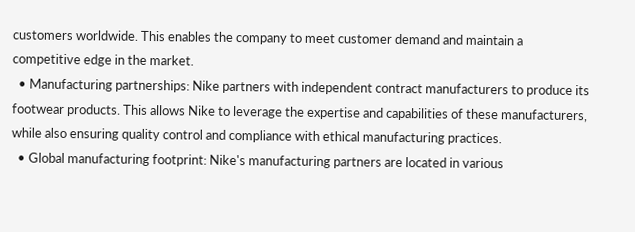customers worldwide. This enables the company to meet customer demand and maintain a competitive edge in the market.
  • Manufacturing partnerships: Nike partners with independent contract manufacturers to produce its footwear products. This allows Nike to leverage the expertise and capabilities of these manufacturers, while also ensuring quality control and compliance with ethical manufacturing practices.
  • Global manufacturing footprint: Nike's manufacturing partners are located in various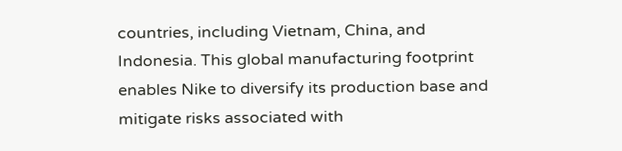countries, including Vietnam, China, and Indonesia. This global manufacturing footprint enables Nike to diversify its production base and mitigate risks associated with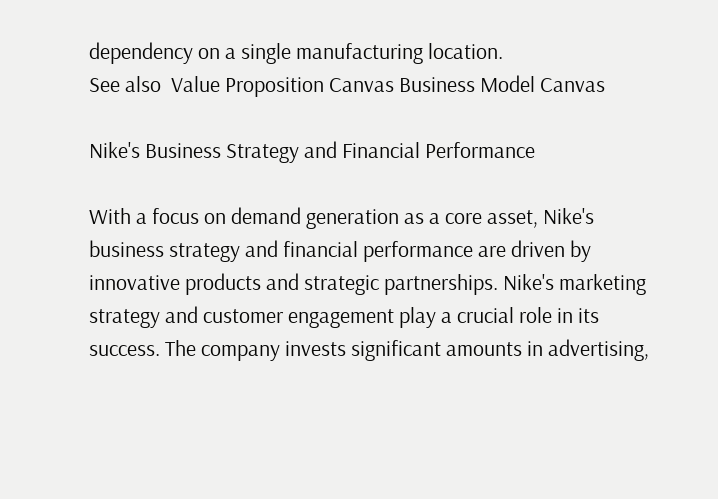dependency on a single manufacturing location.
See also  Value Proposition Canvas Business Model Canvas

Nike's Business Strategy and Financial Performance

With a focus on demand generation as a core asset, Nike's business strategy and financial performance are driven by innovative products and strategic partnerships. Nike's marketing strategy and customer engagement play a crucial role in its success. The company invests significant amounts in advertising,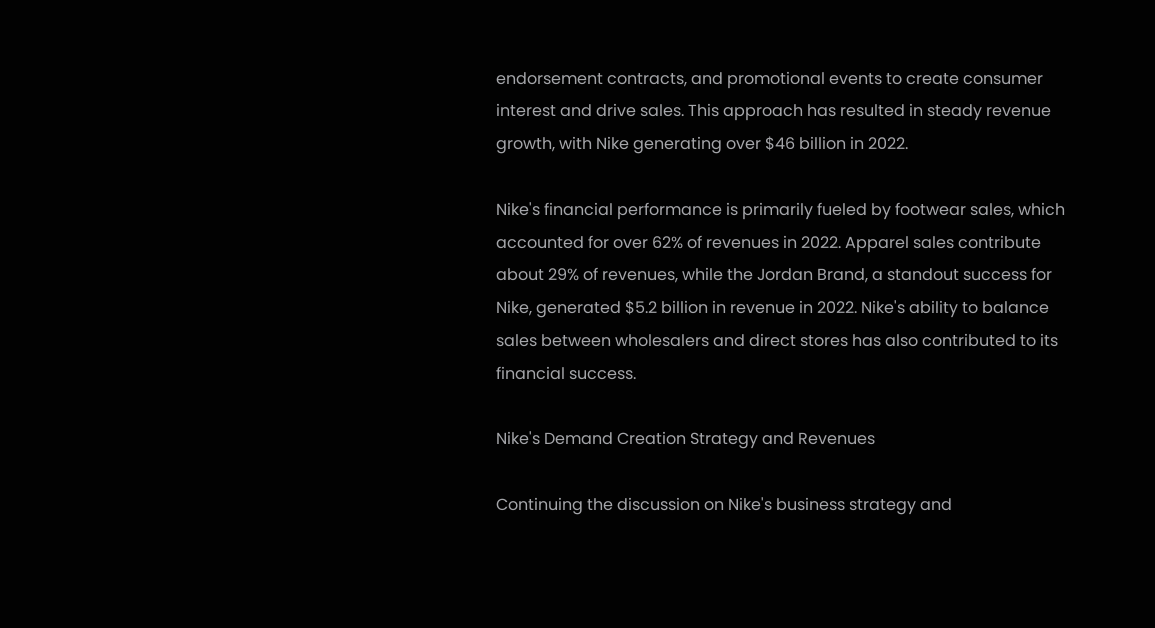endorsement contracts, and promotional events to create consumer interest and drive sales. This approach has resulted in steady revenue growth, with Nike generating over $46 billion in 2022.

Nike's financial performance is primarily fueled by footwear sales, which accounted for over 62% of revenues in 2022. Apparel sales contribute about 29% of revenues, while the Jordan Brand, a standout success for Nike, generated $5.2 billion in revenue in 2022. Nike's ability to balance sales between wholesalers and direct stores has also contributed to its financial success.

Nike's Demand Creation Strategy and Revenues

Continuing the discussion on Nike's business strategy and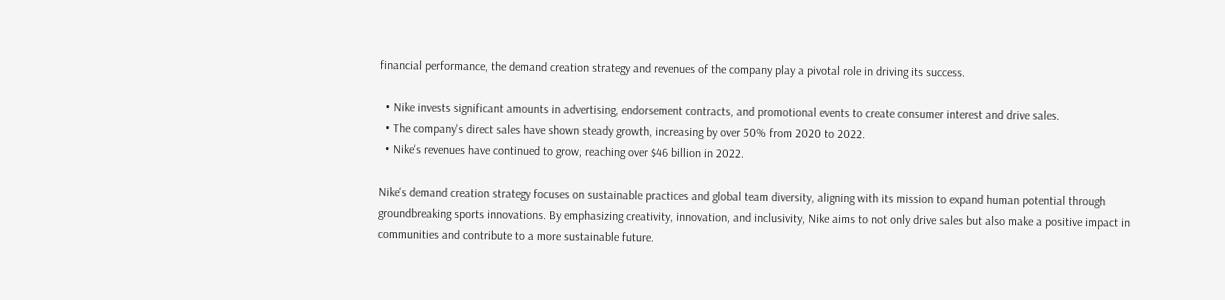financial performance, the demand creation strategy and revenues of the company play a pivotal role in driving its success.

  • Nike invests significant amounts in advertising, endorsement contracts, and promotional events to create consumer interest and drive sales.
  • The company's direct sales have shown steady growth, increasing by over 50% from 2020 to 2022.
  • Nike's revenues have continued to grow, reaching over $46 billion in 2022.

Nike's demand creation strategy focuses on sustainable practices and global team diversity, aligning with its mission to expand human potential through groundbreaking sports innovations. By emphasizing creativity, innovation, and inclusivity, Nike aims to not only drive sales but also make a positive impact in communities and contribute to a more sustainable future.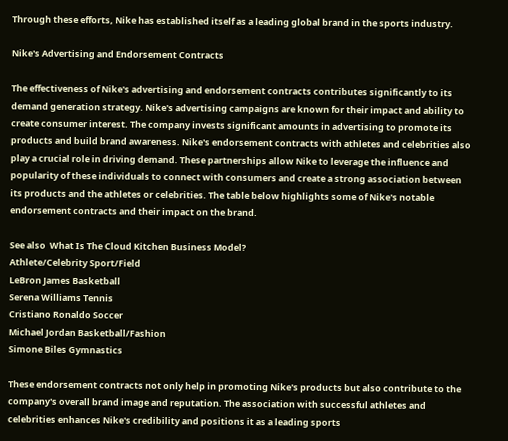Through these efforts, Nike has established itself as a leading global brand in the sports industry.

Nike's Advertising and Endorsement Contracts

The effectiveness of Nike's advertising and endorsement contracts contributes significantly to its demand generation strategy. Nike's advertising campaigns are known for their impact and ability to create consumer interest. The company invests significant amounts in advertising to promote its products and build brand awareness. Nike's endorsement contracts with athletes and celebrities also play a crucial role in driving demand. These partnerships allow Nike to leverage the influence and popularity of these individuals to connect with consumers and create a strong association between its products and the athletes or celebrities. The table below highlights some of Nike's notable endorsement contracts and their impact on the brand.

See also  What Is The Cloud Kitchen Business Model?
Athlete/Celebrity Sport/Field
LeBron James Basketball
Serena Williams Tennis
Cristiano Ronaldo Soccer
Michael Jordan Basketball/Fashion
Simone Biles Gymnastics

These endorsement contracts not only help in promoting Nike's products but also contribute to the company's overall brand image and reputation. The association with successful athletes and celebrities enhances Nike's credibility and positions it as a leading sports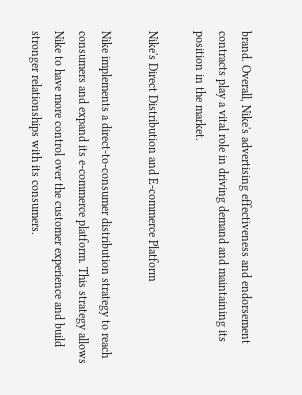brand. Overall, Nike's advertising effectiveness and endorsement contracts play a vital role in driving demand and maintaining its position in the market.

Nike's Direct Distribution and E-commerce Platform

Nike implements a direct-to-consumer distribution strategy to reach consumers and expand its e-commerce platform. This strategy allows Nike to have more control over the customer experience and build stronger relationships with its consumers.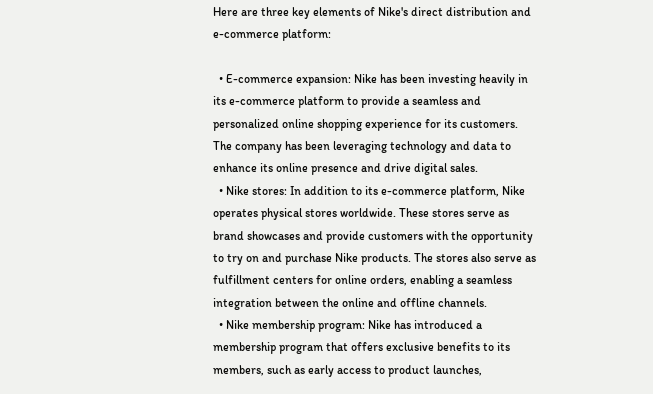Here are three key elements of Nike's direct distribution and e-commerce platform:

  • E-commerce expansion: Nike has been investing heavily in its e-commerce platform to provide a seamless and personalized online shopping experience for its customers. The company has been leveraging technology and data to enhance its online presence and drive digital sales.
  • Nike stores: In addition to its e-commerce platform, Nike operates physical stores worldwide. These stores serve as brand showcases and provide customers with the opportunity to try on and purchase Nike products. The stores also serve as fulfillment centers for online orders, enabling a seamless integration between the online and offline channels.
  • Nike membership program: Nike has introduced a membership program that offers exclusive benefits to its members, such as early access to product launches,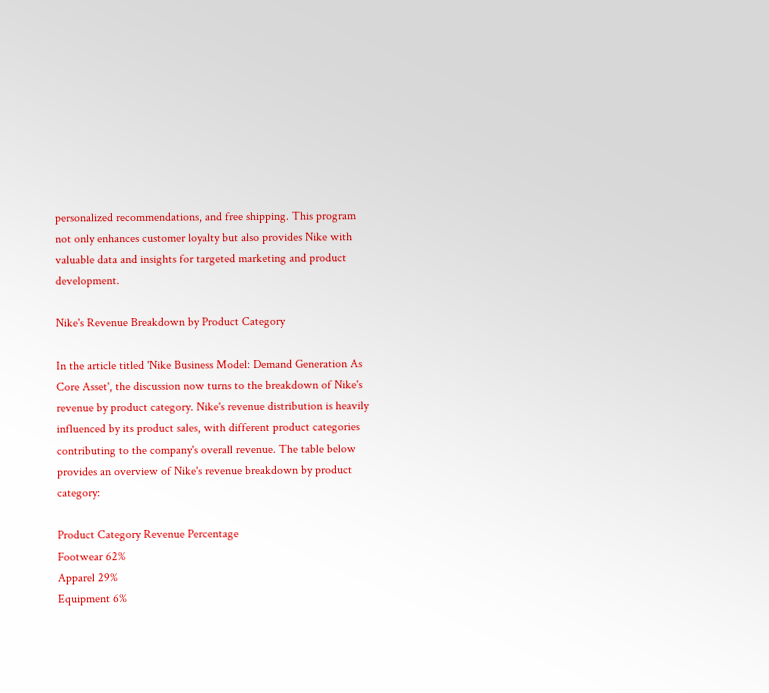personalized recommendations, and free shipping. This program not only enhances customer loyalty but also provides Nike with valuable data and insights for targeted marketing and product development.

Nike's Revenue Breakdown by Product Category

In the article titled 'Nike Business Model: Demand Generation As Core Asset', the discussion now turns to the breakdown of Nike's revenue by product category. Nike's revenue distribution is heavily influenced by its product sales, with different product categories contributing to the company's overall revenue. The table below provides an overview of Nike's revenue breakdown by product category:

Product Category Revenue Percentage
Footwear 62%
Apparel 29%
Equipment 6%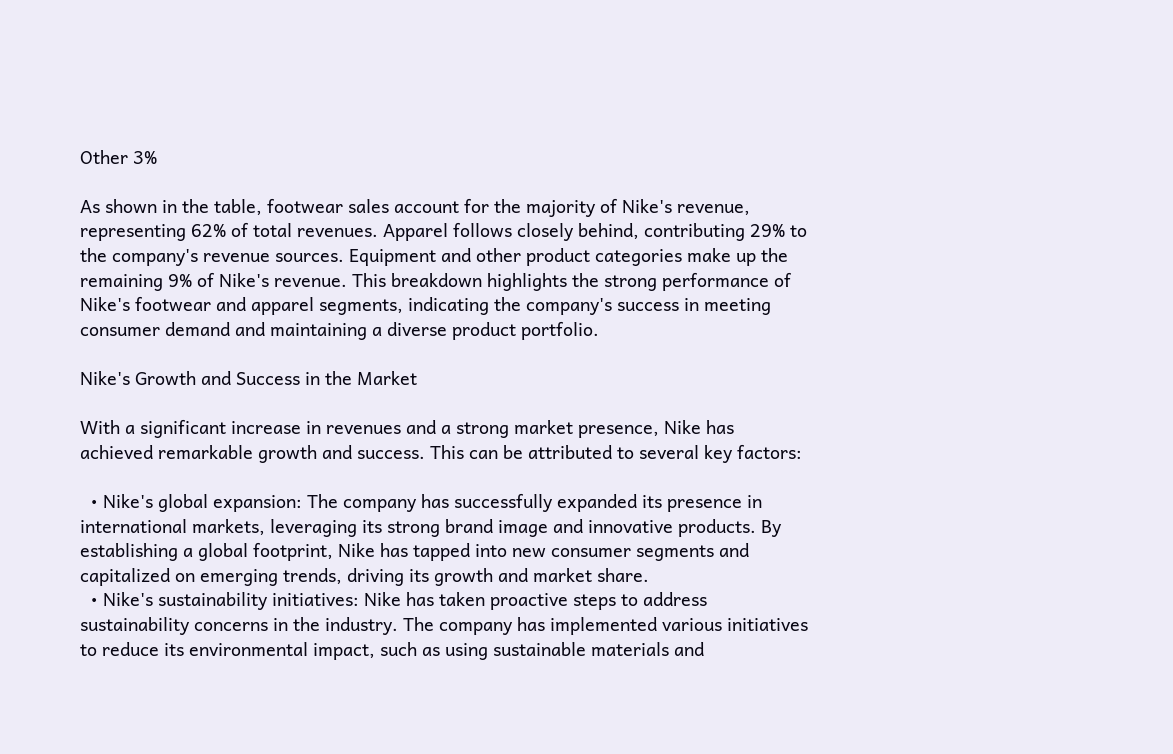Other 3%

As shown in the table, footwear sales account for the majority of Nike's revenue, representing 62% of total revenues. Apparel follows closely behind, contributing 29% to the company's revenue sources. Equipment and other product categories make up the remaining 9% of Nike's revenue. This breakdown highlights the strong performance of Nike's footwear and apparel segments, indicating the company's success in meeting consumer demand and maintaining a diverse product portfolio.

Nike's Growth and Success in the Market

With a significant increase in revenues and a strong market presence, Nike has achieved remarkable growth and success. This can be attributed to several key factors:

  • Nike's global expansion: The company has successfully expanded its presence in international markets, leveraging its strong brand image and innovative products. By establishing a global footprint, Nike has tapped into new consumer segments and capitalized on emerging trends, driving its growth and market share.
  • Nike's sustainability initiatives: Nike has taken proactive steps to address sustainability concerns in the industry. The company has implemented various initiatives to reduce its environmental impact, such as using sustainable materials and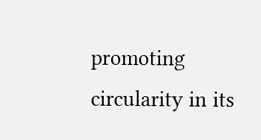promoting circularity in its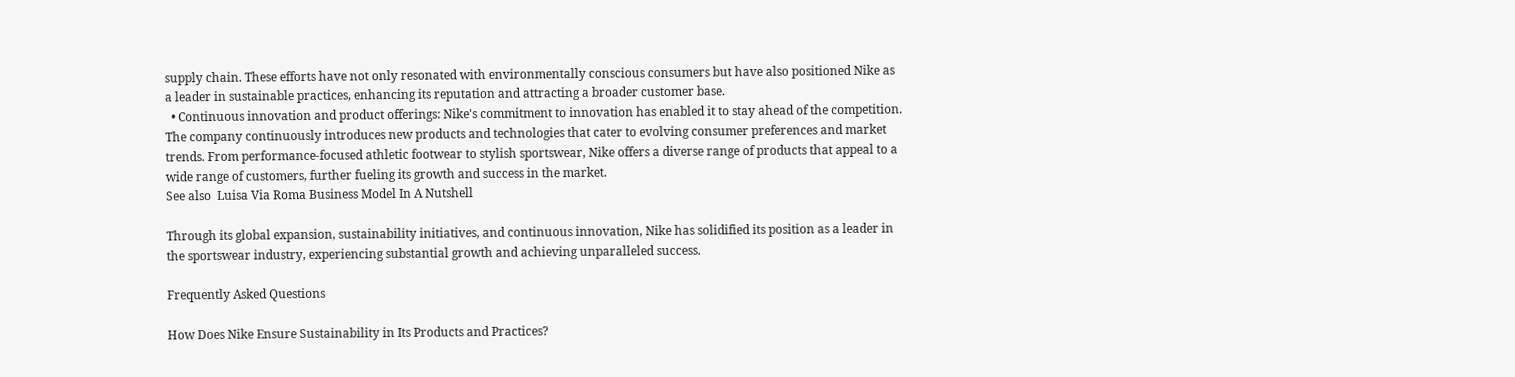supply chain. These efforts have not only resonated with environmentally conscious consumers but have also positioned Nike as a leader in sustainable practices, enhancing its reputation and attracting a broader customer base.
  • Continuous innovation and product offerings: Nike's commitment to innovation has enabled it to stay ahead of the competition. The company continuously introduces new products and technologies that cater to evolving consumer preferences and market trends. From performance-focused athletic footwear to stylish sportswear, Nike offers a diverse range of products that appeal to a wide range of customers, further fueling its growth and success in the market.
See also  Luisa Via Roma Business Model In A Nutshell

Through its global expansion, sustainability initiatives, and continuous innovation, Nike has solidified its position as a leader in the sportswear industry, experiencing substantial growth and achieving unparalleled success.

Frequently Asked Questions

How Does Nike Ensure Sustainability in Its Products and Practices?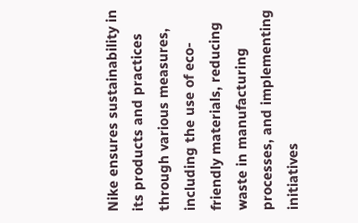Nike ensures sustainability in its products and practices through various measures, including the use of eco-friendly materials, reducing waste in manufacturing processes, and implementing initiatives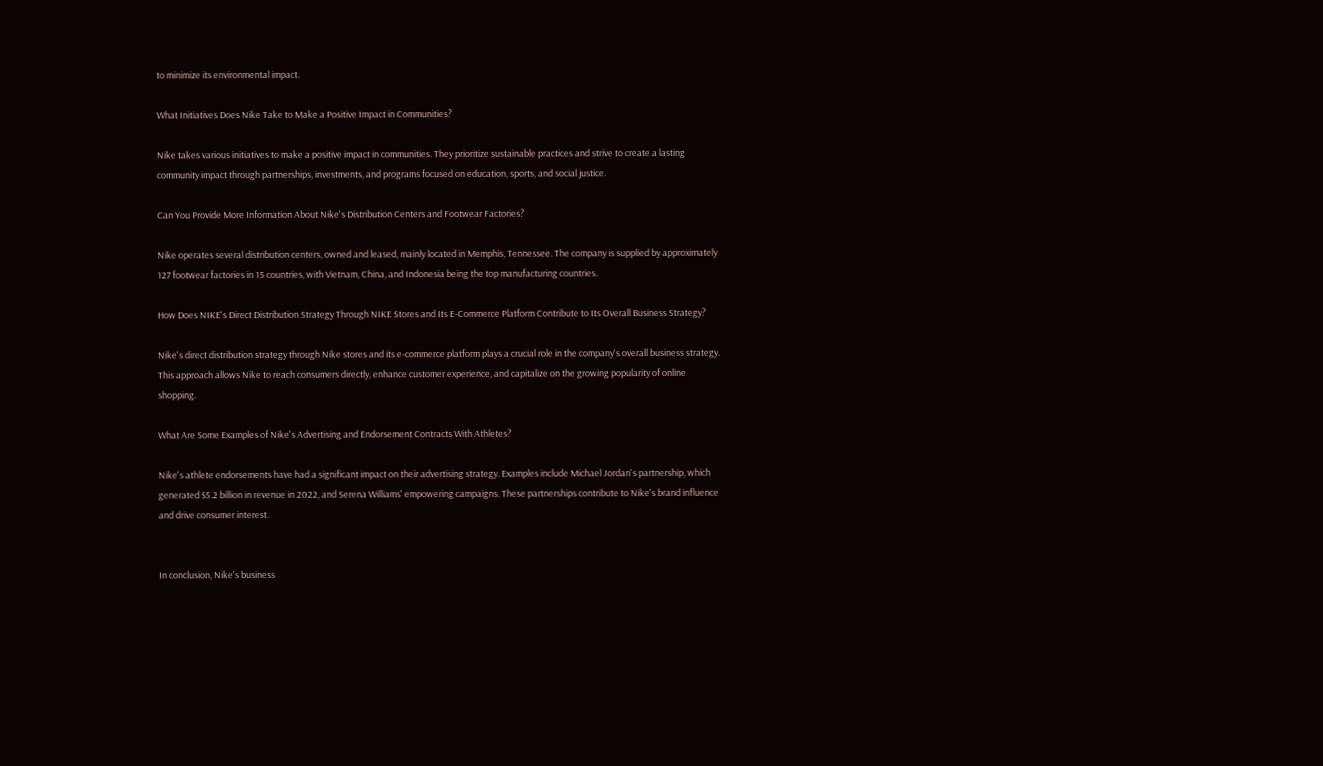to minimize its environmental impact.

What Initiatives Does Nike Take to Make a Positive Impact in Communities?

Nike takes various initiatives to make a positive impact in communities. They prioritize sustainable practices and strive to create a lasting community impact through partnerships, investments, and programs focused on education, sports, and social justice.

Can You Provide More Information About Nike's Distribution Centers and Footwear Factories?

Nike operates several distribution centers, owned and leased, mainly located in Memphis, Tennessee. The company is supplied by approximately 127 footwear factories in 15 countries, with Vietnam, China, and Indonesia being the top manufacturing countries.

How Does NIKE's Direct Distribution Strategy Through NIKE Stores and Its E-Commerce Platform Contribute to Its Overall Business Strategy?

Nike's direct distribution strategy through Nike stores and its e-commerce platform plays a crucial role in the company's overall business strategy. This approach allows Nike to reach consumers directly, enhance customer experience, and capitalize on the growing popularity of online shopping.

What Are Some Examples of Nike's Advertising and Endorsement Contracts With Athletes?

Nike's athlete endorsements have had a significant impact on their advertising strategy. Examples include Michael Jordan's partnership, which generated $5.2 billion in revenue in 2022, and Serena Williams' empowering campaigns. These partnerships contribute to Nike's brand influence and drive consumer interest.


In conclusion, Nike's business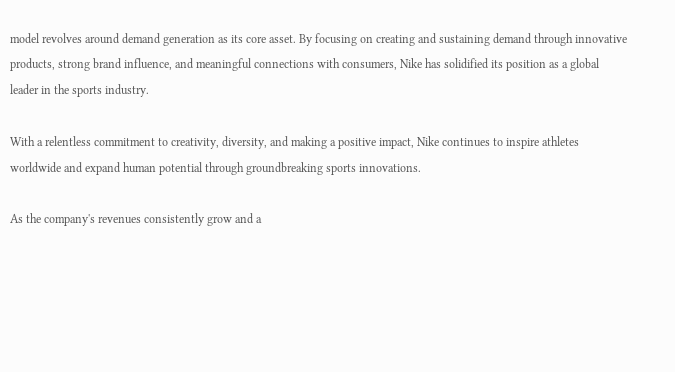model revolves around demand generation as its core asset. By focusing on creating and sustaining demand through innovative products, strong brand influence, and meaningful connections with consumers, Nike has solidified its position as a global leader in the sports industry.

With a relentless commitment to creativity, diversity, and making a positive impact, Nike continues to inspire athletes worldwide and expand human potential through groundbreaking sports innovations.

As the company's revenues consistently grow and a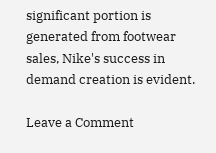significant portion is generated from footwear sales, Nike's success in demand creation is evident.

Leave a Comment